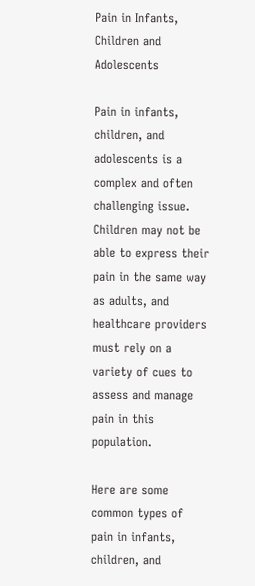Pain in Infants, Children and Adolescents

Pain in infants, children, and adolescents is a complex and often challenging issue. Children may not be able to express their pain in the same way as adults, and healthcare providers must rely on a variety of cues to assess and manage pain in this population.

Here are some common types of pain in infants, children, and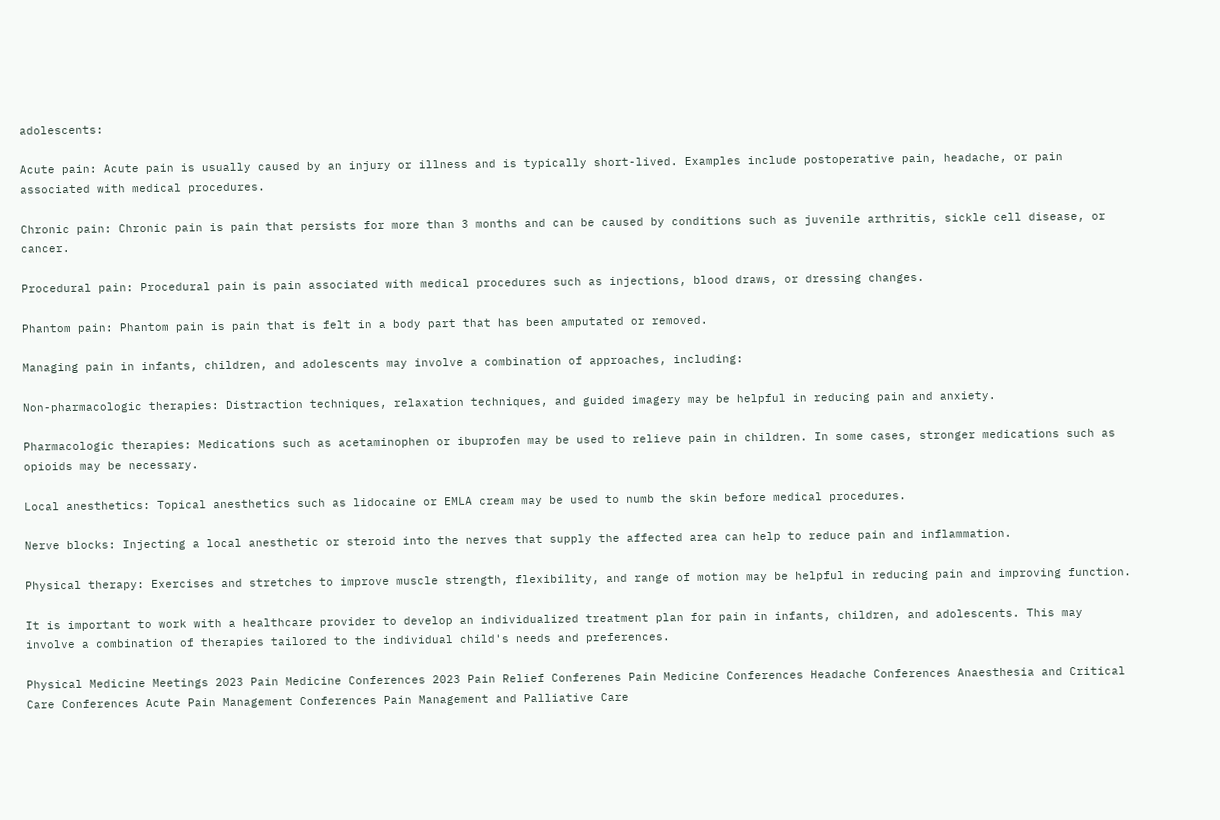adolescents:

Acute pain: Acute pain is usually caused by an injury or illness and is typically short-lived. Examples include postoperative pain, headache, or pain associated with medical procedures.

Chronic pain: Chronic pain is pain that persists for more than 3 months and can be caused by conditions such as juvenile arthritis, sickle cell disease, or cancer.

Procedural pain: Procedural pain is pain associated with medical procedures such as injections, blood draws, or dressing changes.

Phantom pain: Phantom pain is pain that is felt in a body part that has been amputated or removed.

Managing pain in infants, children, and adolescents may involve a combination of approaches, including:

Non-pharmacologic therapies: Distraction techniques, relaxation techniques, and guided imagery may be helpful in reducing pain and anxiety.

Pharmacologic therapies: Medications such as acetaminophen or ibuprofen may be used to relieve pain in children. In some cases, stronger medications such as opioids may be necessary.

Local anesthetics: Topical anesthetics such as lidocaine or EMLA cream may be used to numb the skin before medical procedures.

Nerve blocks: Injecting a local anesthetic or steroid into the nerves that supply the affected area can help to reduce pain and inflammation.

Physical therapy: Exercises and stretches to improve muscle strength, flexibility, and range of motion may be helpful in reducing pain and improving function.

It is important to work with a healthcare provider to develop an individualized treatment plan for pain in infants, children, and adolescents. This may involve a combination of therapies tailored to the individual child's needs and preferences.

Physical Medicine Meetings 2023 Pain Medicine Conferences 2023 Pain Relief Conferenes Pain Medicine Conferences Headache Conferences Anaesthesia and Critical Care Conferences Acute Pain Management Conferences Pain Management and Palliative Care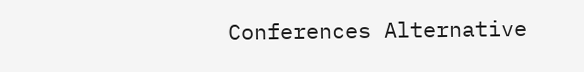Conferences Alternative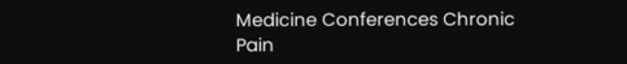Medicine Conferences Chronic Pain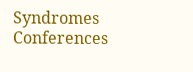Syndromes Conferences